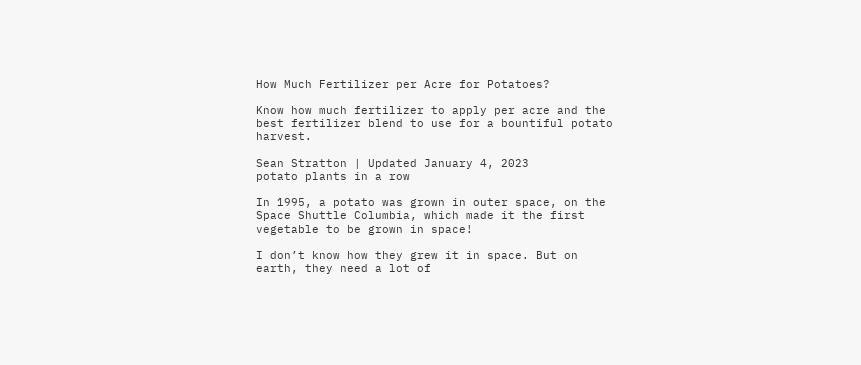How Much Fertilizer per Acre for Potatoes?

Know how much fertilizer to apply per acre and the best fertilizer blend to use for a bountiful potato harvest.

Sean Stratton | Updated January 4, 2023
potato plants in a row

In 1995, a potato was grown in outer space, on the Space Shuttle Columbia, which made it the first vegetable to be grown in space!

I don’t know how they grew it in space. But on earth, they need a lot of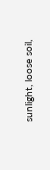sunlight, loose soil,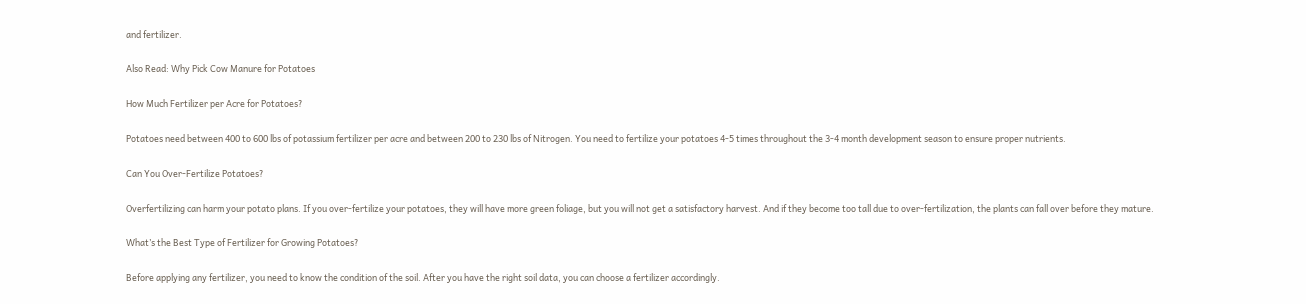and fertilizer.

Also Read: Why Pick Cow Manure for Potatoes

How Much Fertilizer per Acre for Potatoes?

Potatoes need between 400 to 600 lbs of potassium fertilizer per acre and between 200 to 230 lbs of Nitrogen. You need to fertilize your potatoes 4-5 times throughout the 3-4 month development season to ensure proper nutrients.

Can You Over-Fertilize Potatoes?

Overfertilizing can harm your potato plans. If you over-fertilize your potatoes, they will have more green foliage, but you will not get a satisfactory harvest. And if they become too tall due to over-fertilization, the plants can fall over before they mature.

What’s the Best Type of Fertilizer for Growing Potatoes?

Before applying any fertilizer, you need to know the condition of the soil. After you have the right soil data, you can choose a fertilizer accordingly.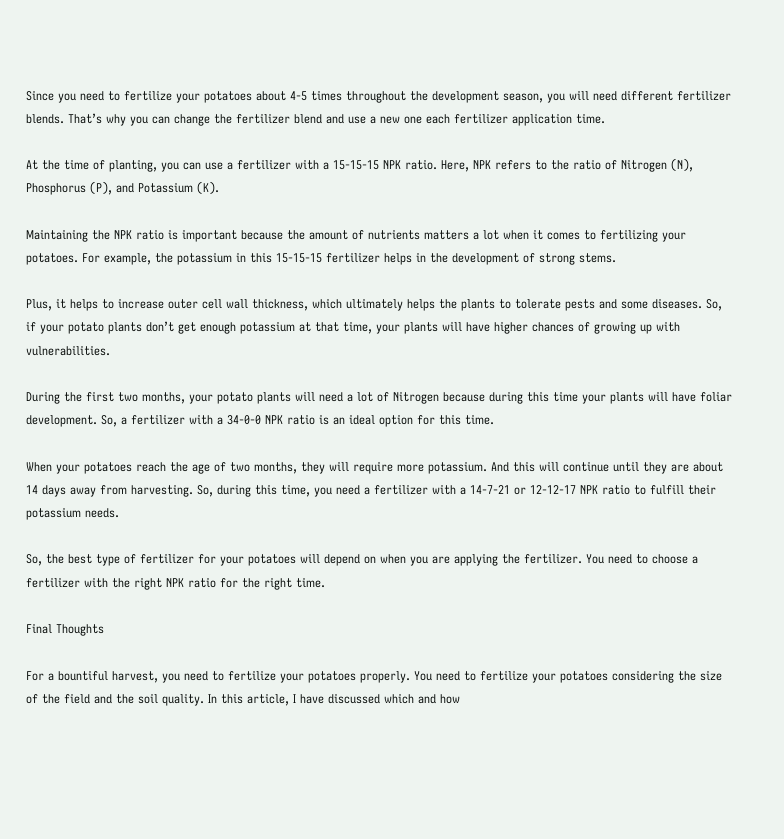Since you need to fertilize your potatoes about 4-5 times throughout the development season, you will need different fertilizer blends. That’s why you can change the fertilizer blend and use a new one each fertilizer application time.

At the time of planting, you can use a fertilizer with a 15-15-15 NPK ratio. Here, NPK refers to the ratio of Nitrogen (N), Phosphorus (P), and Potassium (K).

Maintaining the NPK ratio is important because the amount of nutrients matters a lot when it comes to fertilizing your potatoes. For example, the potassium in this 15-15-15 fertilizer helps in the development of strong stems.

Plus, it helps to increase outer cell wall thickness, which ultimately helps the plants to tolerate pests and some diseases. So, if your potato plants don’t get enough potassium at that time, your plants will have higher chances of growing up with vulnerabilities.

During the first two months, your potato plants will need a lot of Nitrogen because during this time your plants will have foliar development. So, a fertilizer with a 34-0-0 NPK ratio is an ideal option for this time.

When your potatoes reach the age of two months, they will require more potassium. And this will continue until they are about 14 days away from harvesting. So, during this time, you need a fertilizer with a 14-7-21 or 12-12-17 NPK ratio to fulfill their potassium needs.

So, the best type of fertilizer for your potatoes will depend on when you are applying the fertilizer. You need to choose a fertilizer with the right NPK ratio for the right time.

Final Thoughts

For a bountiful harvest, you need to fertilize your potatoes properly. You need to fertilize your potatoes considering the size of the field and the soil quality. In this article, I have discussed which and how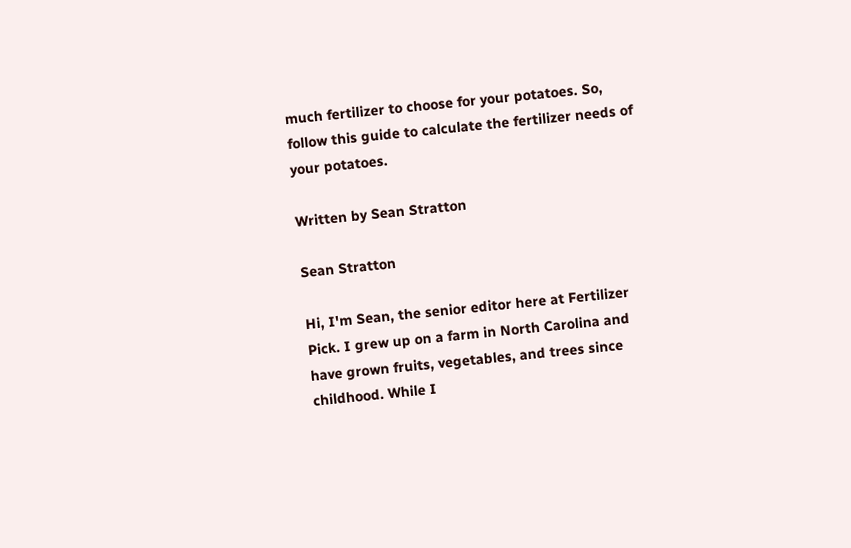much fertilizer to choose for your potatoes. So, follow this guide to calculate the fertilizer needs of your potatoes.

Written by Sean Stratton

Sean Stratton

Hi, I'm Sean, the senior editor here at Fertilizer Pick. I grew up on a farm in North Carolina and have grown fruits, vegetables, and trees since childhood. While I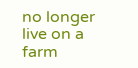no longer live on a farm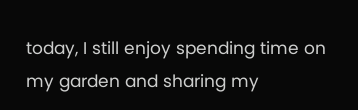today, I still enjoy spending time on my garden and sharing my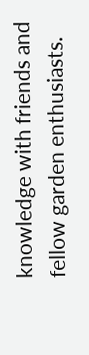knowledge with friends and fellow garden enthusiasts.